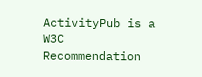ActivityPub is a W3C Recommendation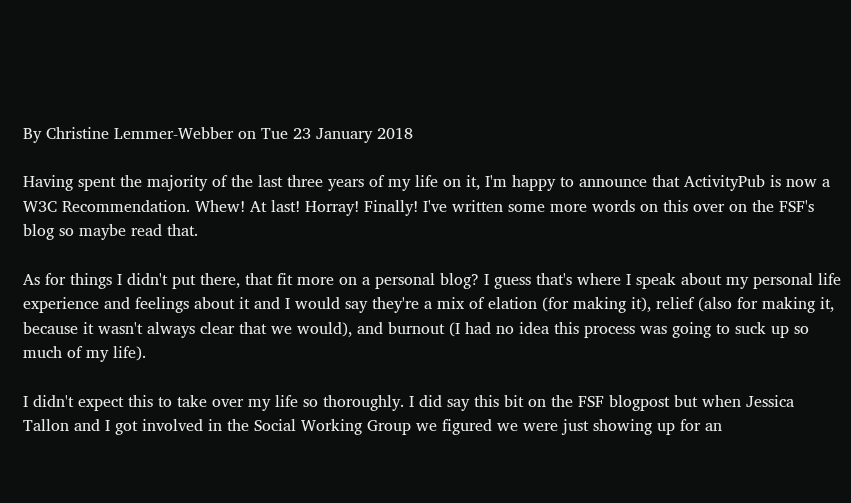By Christine Lemmer-Webber on Tue 23 January 2018

Having spent the majority of the last three years of my life on it, I'm happy to announce that ActivityPub is now a W3C Recommendation. Whew! At last! Horray! Finally! I've written some more words on this over on the FSF's blog so maybe read that.

As for things I didn't put there, that fit more on a personal blog? I guess that's where I speak about my personal life experience and feelings about it and I would say they're a mix of elation (for making it), relief (also for making it, because it wasn't always clear that we would), and burnout (I had no idea this process was going to suck up so much of my life).

I didn't expect this to take over my life so thoroughly. I did say this bit on the FSF blogpost but when Jessica Tallon and I got involved in the Social Working Group we figured we were just showing up for an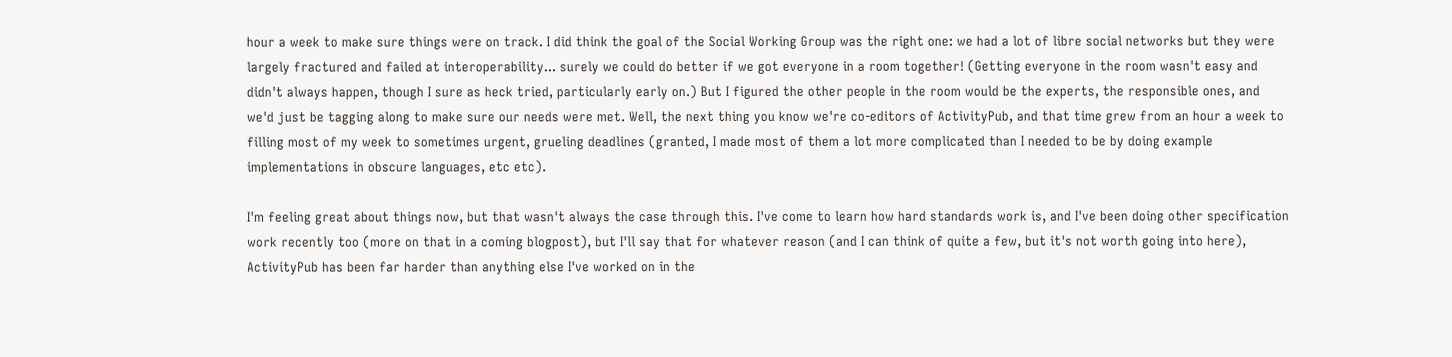hour a week to make sure things were on track. I did think the goal of the Social Working Group was the right one: we had a lot of libre social networks but they were largely fractured and failed at interoperability... surely we could do better if we got everyone in a room together! (Getting everyone in the room wasn't easy and didn't always happen, though I sure as heck tried, particularly early on.) But I figured the other people in the room would be the experts, the responsible ones, and we'd just be tagging along to make sure our needs were met. Well, the next thing you know we're co-editors of ActivityPub, and that time grew from an hour a week to filling most of my week to sometimes urgent, grueling deadlines (granted, I made most of them a lot more complicated than I needed to be by doing example implementations in obscure languages, etc etc).

I'm feeling great about things now, but that wasn't always the case through this. I've come to learn how hard standards work is, and I've been doing other specification work recently too (more on that in a coming blogpost), but I'll say that for whatever reason (and I can think of quite a few, but it's not worth going into here), ActivityPub has been far harder than anything else I've worked on in the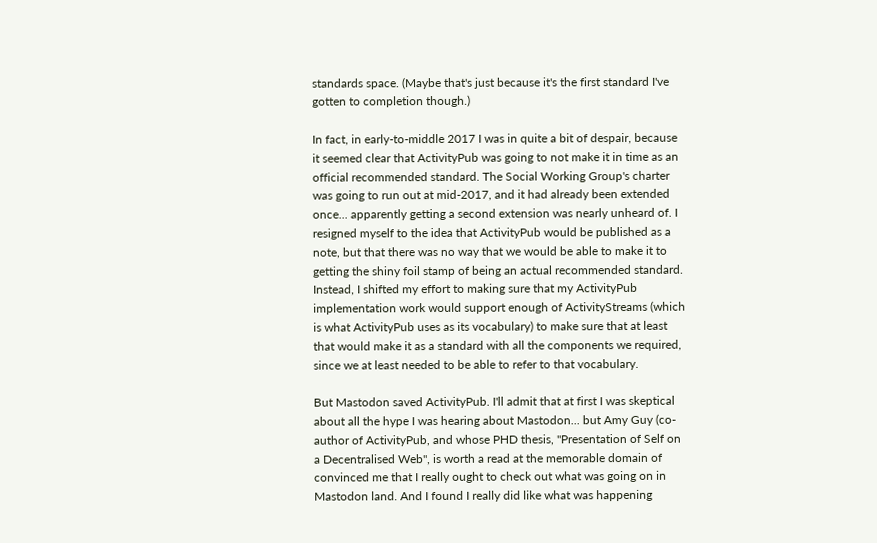standards space. (Maybe that's just because it's the first standard I've gotten to completion though.)

In fact, in early-to-middle 2017 I was in quite a bit of despair, because it seemed clear that ActivityPub was going to not make it in time as an official recommended standard. The Social Working Group's charter was going to run out at mid-2017, and it had already been extended once... apparently getting a second extension was nearly unheard of. I resigned myself to the idea that ActivityPub would be published as a note, but that there was no way that we would be able to make it to getting the shiny foil stamp of being an actual recommended standard. Instead, I shifted my effort to making sure that my ActivityPub implementation work would support enough of ActivityStreams (which is what ActivityPub uses as its vocabulary) to make sure that at least that would make it as a standard with all the components we required, since we at least needed to be able to refer to that vocabulary.

But Mastodon saved ActivityPub. I'll admit that at first I was skeptical about all the hype I was hearing about Mastodon... but Amy Guy (co-author of ActivityPub, and whose PHD thesis, "Presentation of Self on a Decentralised Web", is worth a read at the memorable domain of convinced me that I really ought to check out what was going on in Mastodon land. And I found I really did like what was happening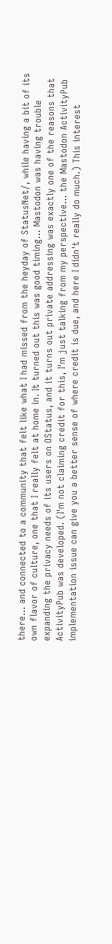there... and connected to a community that felt like what I had missed from the heyday of StatusNet/, while having a bit of its own flavor of culture, one that I really felt at home in. It turned out this was good timing... Mastodon was having trouble expanding the privacy needs of its users on OStatus, and it turns out private addressing was exactly one of the reasons that ActivityPub was developed. (I'm not claiming credit for this, I'm just talking from my perspective... the Mastodon ActivityPub implementation issue can give you a better sense of where credit is due, and here I didn't really do much.) This interest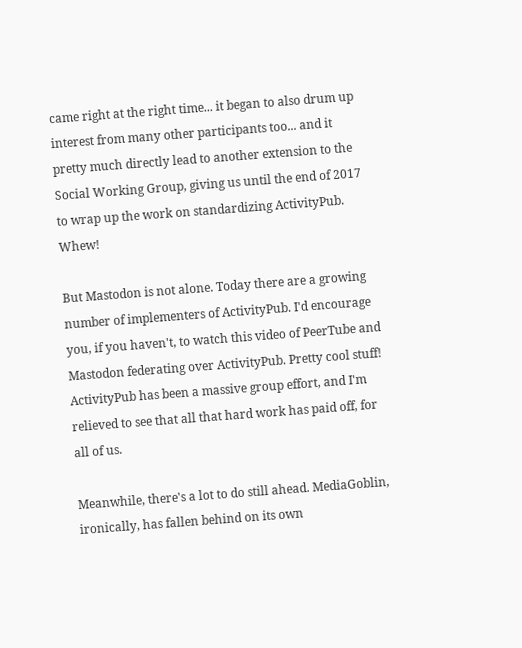came right at the right time... it began to also drum up interest from many other participants too... and it pretty much directly lead to another extension to the Social Working Group, giving us until the end of 2017 to wrap up the work on standardizing ActivityPub. Whew!

But Mastodon is not alone. Today there are a growing number of implementers of ActivityPub. I'd encourage you, if you haven't, to watch this video of PeerTube and Mastodon federating over ActivityPub. Pretty cool stuff! ActivityPub has been a massive group effort, and I'm relieved to see that all that hard work has paid off, for all of us.

Meanwhile, there's a lot to do still ahead. MediaGoblin, ironically, has fallen behind on its own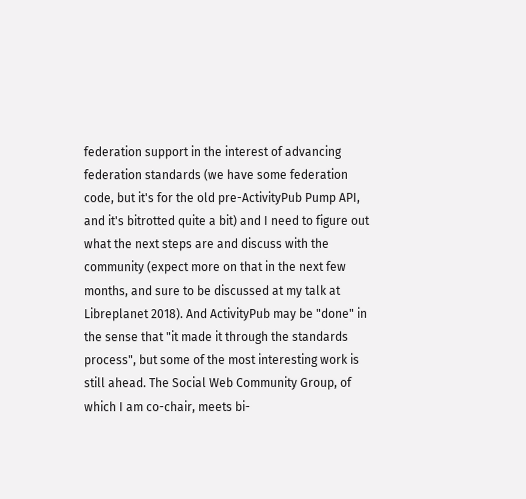federation support in the interest of advancing federation standards (we have some federation code, but it's for the old pre-ActivityPub Pump API, and it's bitrotted quite a bit) and I need to figure out what the next steps are and discuss with the community (expect more on that in the next few months, and sure to be discussed at my talk at Libreplanet 2018). And ActivityPub may be "done" in the sense that "it made it through the standards process", but some of the most interesting work is still ahead. The Social Web Community Group, of which I am co-chair, meets bi-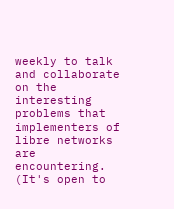weekly to talk and collaborate on the interesting problems that implementers of libre networks are encountering. (It's open to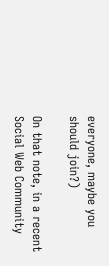everyone, maybe you should join?)

On that note, in a recent Social Web Community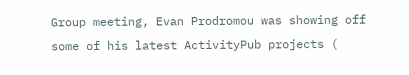Group meeting, Evan Prodromou was showing off some of his latest ActivityPub projects (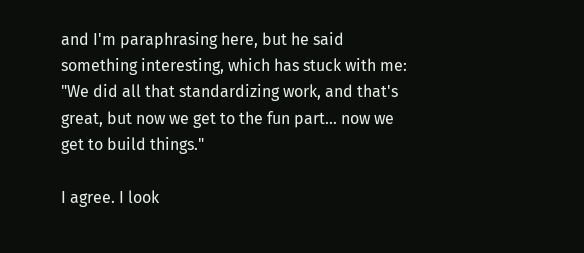and I'm paraphrasing here, but he said something interesting, which has stuck with me: "We did all that standardizing work, and that's great, but now we get to the fun part... now we get to build things."

I agree. I look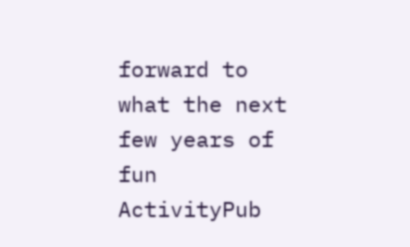forward to what the next few years of fun ActivityPub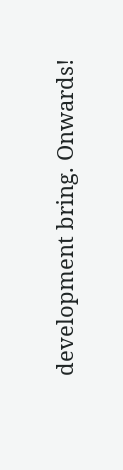development bring. Onwards!